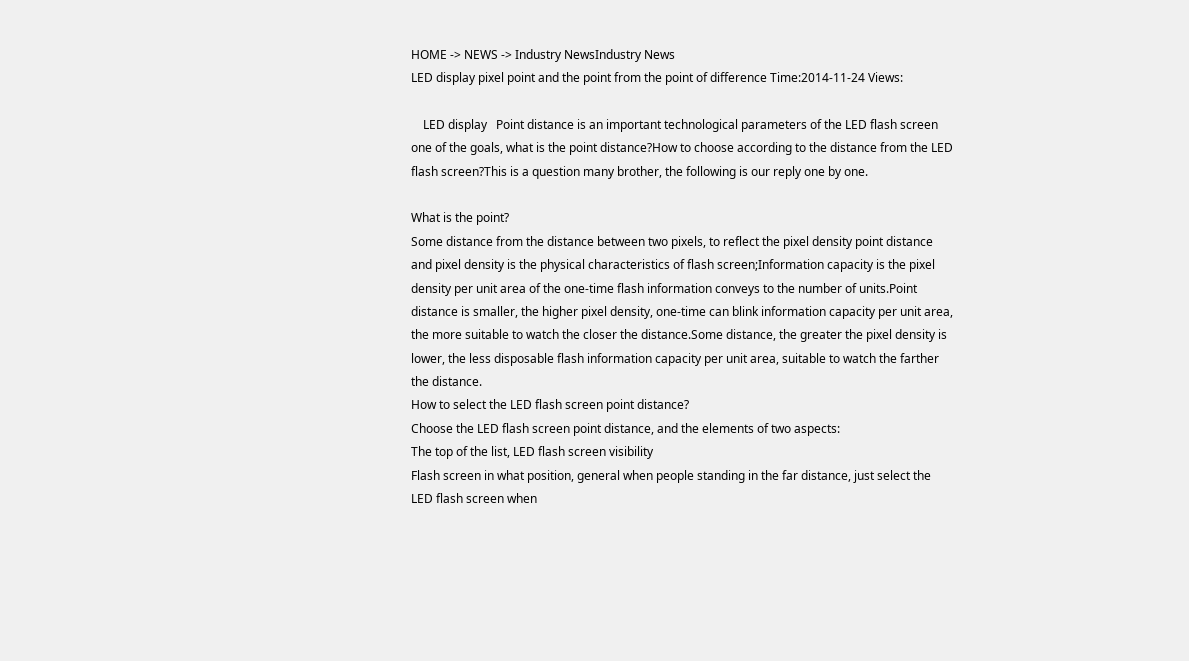HOME -> NEWS -> Industry NewsIndustry News
LED display pixel point and the point from the point of difference Time:2014-11-24 Views:

    LED display   Point distance is an important technological parameters of the LED flash screen one of the goals, what is the point distance?How to choose according to the distance from the LED flash screen?This is a question many brother, the following is our reply one by one.

What is the point?
Some distance from the distance between two pixels, to reflect the pixel density point distance and pixel density is the physical characteristics of flash screen;Information capacity is the pixel density per unit area of the one-time flash information conveys to the number of units.Point distance is smaller, the higher pixel density, one-time can blink information capacity per unit area, the more suitable to watch the closer the distance.Some distance, the greater the pixel density is lower, the less disposable flash information capacity per unit area, suitable to watch the farther the distance.
How to select the LED flash screen point distance?
Choose the LED flash screen point distance, and the elements of two aspects:
The top of the list, LED flash screen visibility
Flash screen in what position, general when people standing in the far distance, just select the LED flash screen when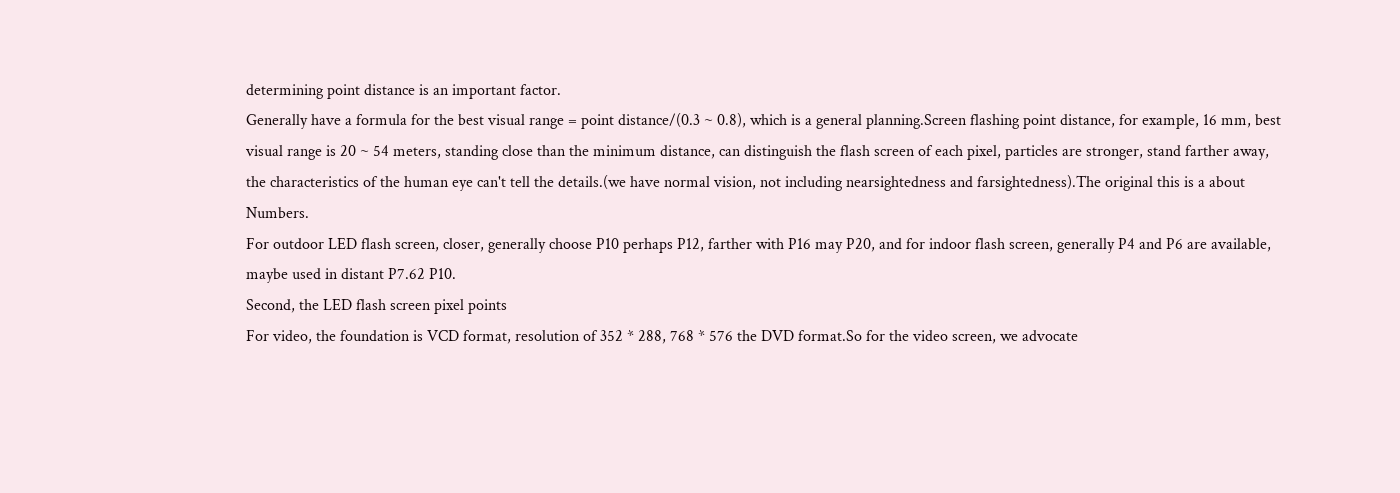determining point distance is an important factor.
Generally have a formula for the best visual range = point distance/(0.3 ~ 0.8), which is a general planning.Screen flashing point distance, for example, 16 mm, best visual range is 20 ~ 54 meters, standing close than the minimum distance, can distinguish the flash screen of each pixel, particles are stronger, stand farther away, the characteristics of the human eye can't tell the details.(we have normal vision, not including nearsightedness and farsightedness).The original this is a about Numbers.
For outdoor LED flash screen, closer, generally choose P10 perhaps P12, farther with P16 may P20, and for indoor flash screen, generally P4 and P6 are available, maybe used in distant P7.62 P10.
Second, the LED flash screen pixel points
For video, the foundation is VCD format, resolution of 352 * 288, 768 * 576 the DVD format.So for the video screen, we advocate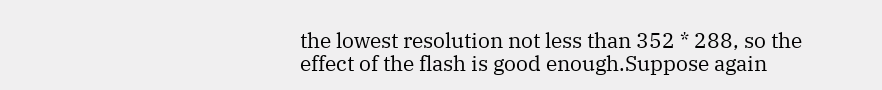the lowest resolution not less than 352 * 288, so the effect of the flash is good enough.Suppose again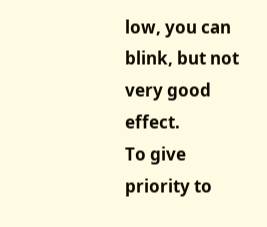low, you can blink, but not very good effect.
To give priority to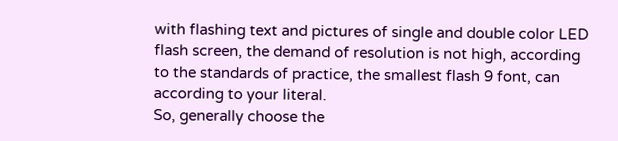with flashing text and pictures of single and double color LED flash screen, the demand of resolution is not high, according to the standards of practice, the smallest flash 9 font, can according to your literal.
So, generally choose the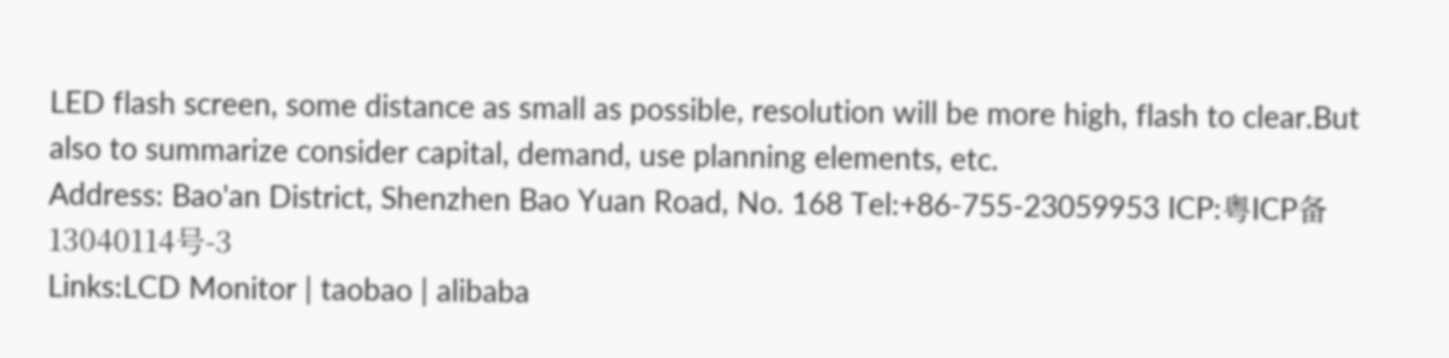LED flash screen, some distance as small as possible, resolution will be more high, flash to clear.But also to summarize consider capital, demand, use planning elements, etc.
Address: Bao'an District, Shenzhen Bao Yuan Road, No. 168 Tel:+86-755-23059953 ICP:粤ICP备13040114号-3
Links:LCD Monitor | taobao | alibaba